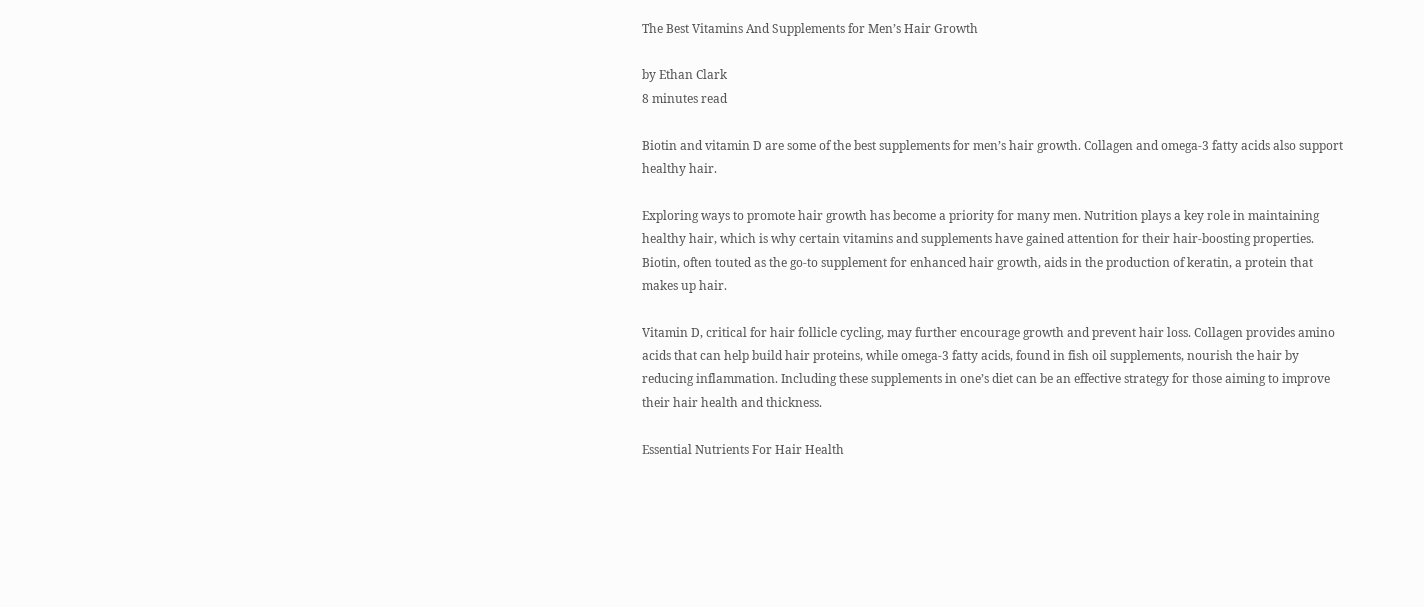The Best Vitamins And Supplements for Men’s Hair Growth

by Ethan Clark
8 minutes read

Biotin and vitamin D are some of the best supplements for men’s hair growth. Collagen and omega-3 fatty acids also support healthy hair.

Exploring ways to promote hair growth has become a priority for many men. Nutrition plays a key role in maintaining healthy hair, which is why certain vitamins and supplements have gained attention for their hair-boosting properties. Biotin, often touted as the go-to supplement for enhanced hair growth, aids in the production of keratin, a protein that makes up hair.

Vitamin D, critical for hair follicle cycling, may further encourage growth and prevent hair loss. Collagen provides amino acids that can help build hair proteins, while omega-3 fatty acids, found in fish oil supplements, nourish the hair by reducing inflammation. Including these supplements in one’s diet can be an effective strategy for those aiming to improve their hair health and thickness.

Essential Nutrients For Hair Health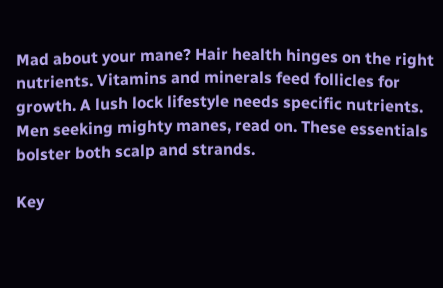Mad about your mane? Hair health hinges on the right nutrients. Vitamins and minerals feed follicles for growth. A lush lock lifestyle needs specific nutrients. Men seeking mighty manes, read on. These essentials bolster both scalp and strands.

Key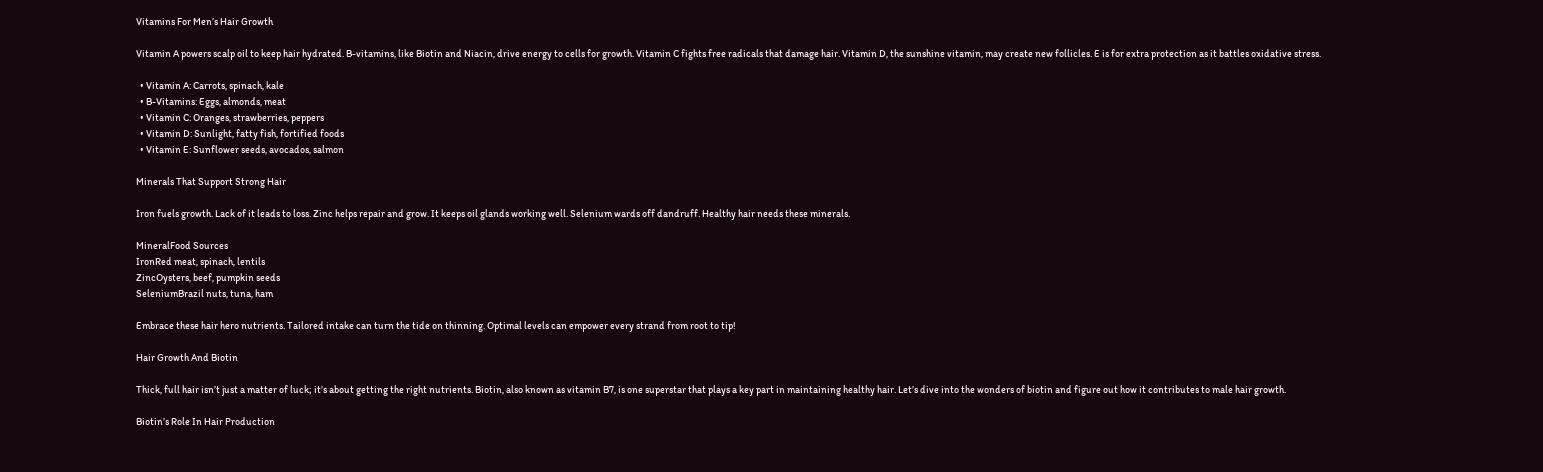Vitamins For Men’s Hair Growth

Vitamin A powers scalp oil to keep hair hydrated. B-vitamins, like Biotin and Niacin, drive energy to cells for growth. Vitamin C fights free radicals that damage hair. Vitamin D, the sunshine vitamin, may create new follicles. E is for extra protection as it battles oxidative stress.

  • Vitamin A: Carrots, spinach, kale
  • B-Vitamins: Eggs, almonds, meat
  • Vitamin C: Oranges, strawberries, peppers
  • Vitamin D: Sunlight, fatty fish, fortified foods
  • Vitamin E: Sunflower seeds, avocados, salmon

Minerals That Support Strong Hair

Iron fuels growth. Lack of it leads to loss. Zinc helps repair and grow. It keeps oil glands working well. Selenium wards off dandruff. Healthy hair needs these minerals.

MineralFood Sources
IronRed meat, spinach, lentils
ZincOysters, beef, pumpkin seeds
SeleniumBrazil nuts, tuna, ham

Embrace these hair hero nutrients. Tailored intake can turn the tide on thinning. Optimal levels can empower every strand from root to tip!

Hair Growth And Biotin

Thick, full hair isn’t just a matter of luck; it’s about getting the right nutrients. Biotin, also known as vitamin B7, is one superstar that plays a key part in maintaining healthy hair. Let’s dive into the wonders of biotin and figure out how it contributes to male hair growth.

Biotin’s Role In Hair Production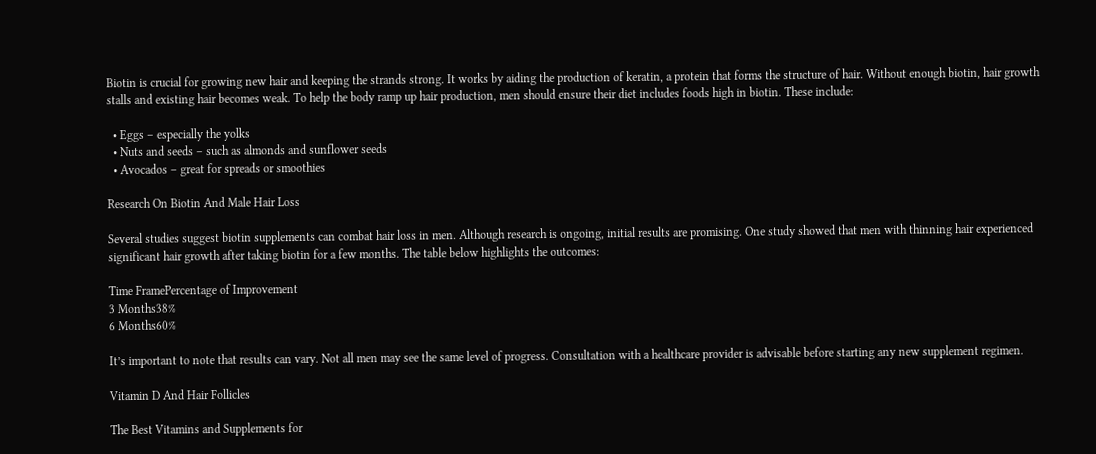Biotin is crucial for growing new hair and keeping the strands strong. It works by aiding the production of keratin, a protein that forms the structure of hair. Without enough biotin, hair growth stalls and existing hair becomes weak. To help the body ramp up hair production, men should ensure their diet includes foods high in biotin. These include:

  • Eggs – especially the yolks
  • Nuts and seeds – such as almonds and sunflower seeds
  • Avocados – great for spreads or smoothies

Research On Biotin And Male Hair Loss

Several studies suggest biotin supplements can combat hair loss in men. Although research is ongoing, initial results are promising. One study showed that men with thinning hair experienced significant hair growth after taking biotin for a few months. The table below highlights the outcomes:

Time FramePercentage of Improvement
3 Months38%
6 Months60%

It’s important to note that results can vary. Not all men may see the same level of progress. Consultation with a healthcare provider is advisable before starting any new supplement regimen.

Vitamin D And Hair Follicles

The Best Vitamins and Supplements for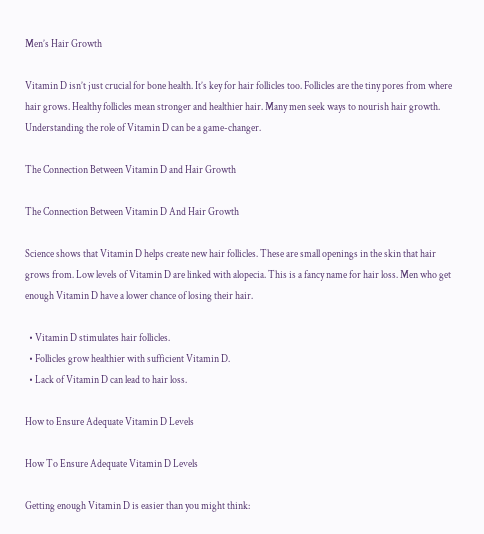Men’s Hair Growth

Vitamin D isn’t just crucial for bone health. It’s key for hair follicles too. Follicles are the tiny pores from where hair grows. Healthy follicles mean stronger and healthier hair. Many men seek ways to nourish hair growth. Understanding the role of Vitamin D can be a game-changer.

The Connection Between Vitamin D and Hair Growth

The Connection Between Vitamin D And Hair Growth

Science shows that Vitamin D helps create new hair follicles. These are small openings in the skin that hair grows from. Low levels of Vitamin D are linked with alopecia. This is a fancy name for hair loss. Men who get enough Vitamin D have a lower chance of losing their hair.

  • Vitamin D stimulates hair follicles.
  • Follicles grow healthier with sufficient Vitamin D.
  • Lack of Vitamin D can lead to hair loss.

How to Ensure Adequate Vitamin D Levels

How To Ensure Adequate Vitamin D Levels

Getting enough Vitamin D is easier than you might think: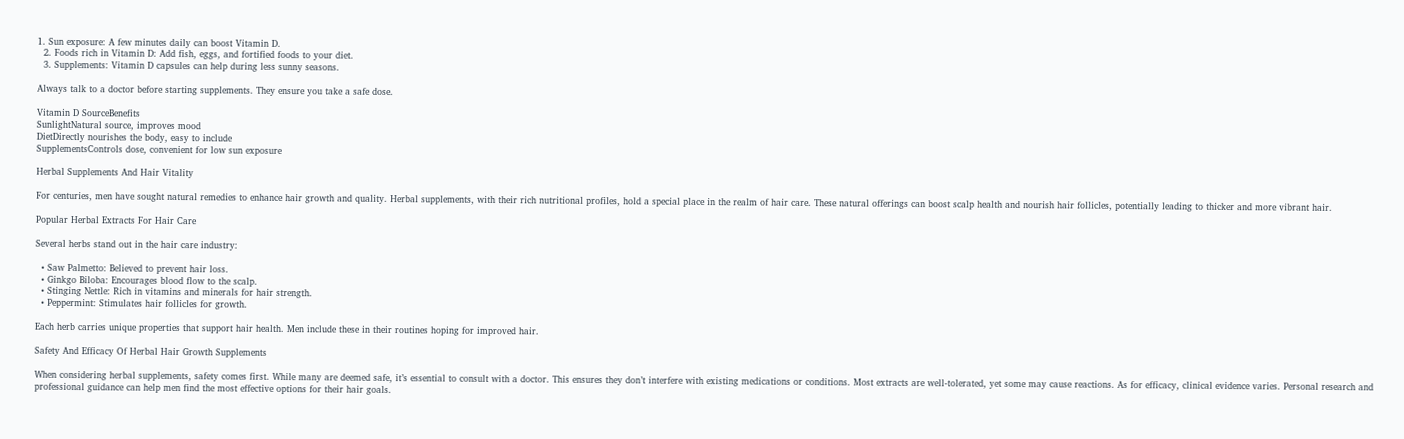1. Sun exposure: A few minutes daily can boost Vitamin D.
  2. Foods rich in Vitamin D: Add fish, eggs, and fortified foods to your diet.
  3. Supplements: Vitamin D capsules can help during less sunny seasons.

Always talk to a doctor before starting supplements. They ensure you take a safe dose.

Vitamin D SourceBenefits
SunlightNatural source, improves mood
DietDirectly nourishes the body, easy to include
SupplementsControls dose, convenient for low sun exposure

Herbal Supplements And Hair Vitality

For centuries, men have sought natural remedies to enhance hair growth and quality. Herbal supplements, with their rich nutritional profiles, hold a special place in the realm of hair care. These natural offerings can boost scalp health and nourish hair follicles, potentially leading to thicker and more vibrant hair.

Popular Herbal Extracts For Hair Care

Several herbs stand out in the hair care industry:

  • Saw Palmetto: Believed to prevent hair loss.
  • Ginkgo Biloba: Encourages blood flow to the scalp.
  • Stinging Nettle: Rich in vitamins and minerals for hair strength.
  • Peppermint: Stimulates hair follicles for growth.

Each herb carries unique properties that support hair health. Men include these in their routines hoping for improved hair.

Safety And Efficacy Of Herbal Hair Growth Supplements

When considering herbal supplements, safety comes first. While many are deemed safe, it’s essential to consult with a doctor. This ensures they don’t interfere with existing medications or conditions. Most extracts are well-tolerated, yet some may cause reactions. As for efficacy, clinical evidence varies. Personal research and professional guidance can help men find the most effective options for their hair goals.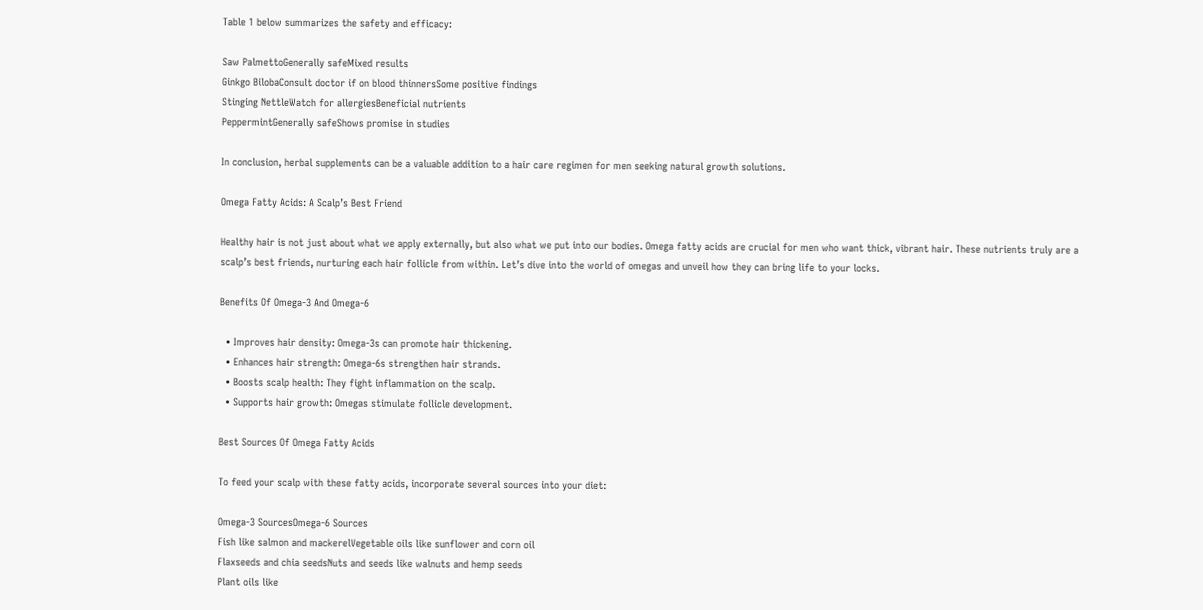Table 1 below summarizes the safety and efficacy:

Saw PalmettoGenerally safeMixed results
Ginkgo BilobaConsult doctor if on blood thinnersSome positive findings
Stinging NettleWatch for allergiesBeneficial nutrients
PeppermintGenerally safeShows promise in studies

In conclusion, herbal supplements can be a valuable addition to a hair care regimen for men seeking natural growth solutions.

Omega Fatty Acids: A Scalp’s Best Friend

Healthy hair is not just about what we apply externally, but also what we put into our bodies. Omega fatty acids are crucial for men who want thick, vibrant hair. These nutrients truly are a scalp’s best friends, nurturing each hair follicle from within. Let’s dive into the world of omegas and unveil how they can bring life to your locks.

Benefits Of Omega-3 And Omega-6

  • Improves hair density: Omega-3s can promote hair thickening.
  • Enhances hair strength: Omega-6s strengthen hair strands.
  • Boosts scalp health: They fight inflammation on the scalp.
  • Supports hair growth: Omegas stimulate follicle development.

Best Sources Of Omega Fatty Acids

To feed your scalp with these fatty acids, incorporate several sources into your diet:

Omega-3 SourcesOmega-6 Sources
Fish like salmon and mackerelVegetable oils like sunflower and corn oil
Flaxseeds and chia seedsNuts and seeds like walnuts and hemp seeds
Plant oils like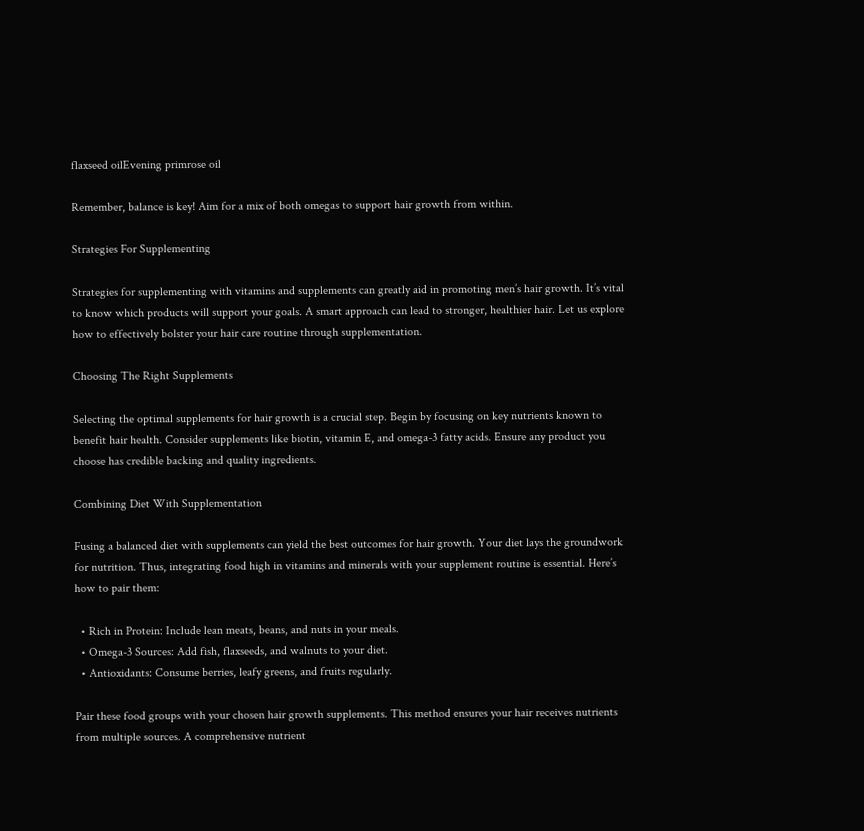flaxseed oilEvening primrose oil

Remember, balance is key! Aim for a mix of both omegas to support hair growth from within.

Strategies For Supplementing

Strategies for supplementing with vitamins and supplements can greatly aid in promoting men’s hair growth. It’s vital to know which products will support your goals. A smart approach can lead to stronger, healthier hair. Let us explore how to effectively bolster your hair care routine through supplementation.

Choosing The Right Supplements

Selecting the optimal supplements for hair growth is a crucial step. Begin by focusing on key nutrients known to benefit hair health. Consider supplements like biotin, vitamin E, and omega-3 fatty acids. Ensure any product you choose has credible backing and quality ingredients.

Combining Diet With Supplementation

Fusing a balanced diet with supplements can yield the best outcomes for hair growth. Your diet lays the groundwork for nutrition. Thus, integrating food high in vitamins and minerals with your supplement routine is essential. Here’s how to pair them:

  • Rich in Protein: Include lean meats, beans, and nuts in your meals.
  • Omega-3 Sources: Add fish, flaxseeds, and walnuts to your diet.
  • Antioxidants: Consume berries, leafy greens, and fruits regularly.

Pair these food groups with your chosen hair growth supplements. This method ensures your hair receives nutrients from multiple sources. A comprehensive nutrient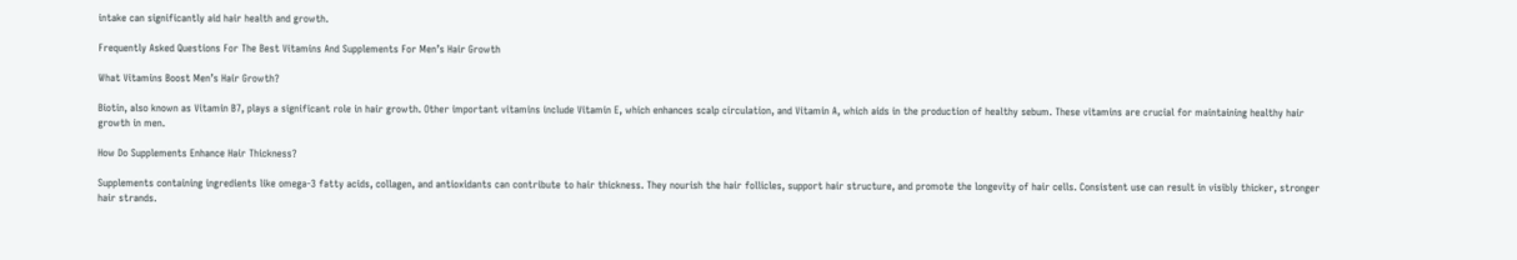intake can significantly aid hair health and growth.

Frequently Asked Questions For The Best Vitamins And Supplements For Men’s Hair Growth

What Vitamins Boost Men’s Hair Growth?

Biotin, also known as Vitamin B7, plays a significant role in hair growth. Other important vitamins include Vitamin E, which enhances scalp circulation, and Vitamin A, which aids in the production of healthy sebum. These vitamins are crucial for maintaining healthy hair growth in men.

How Do Supplements Enhance Hair Thickness?

Supplements containing ingredients like omega-3 fatty acids, collagen, and antioxidants can contribute to hair thickness. They nourish the hair follicles, support hair structure, and promote the longevity of hair cells. Consistent use can result in visibly thicker, stronger hair strands.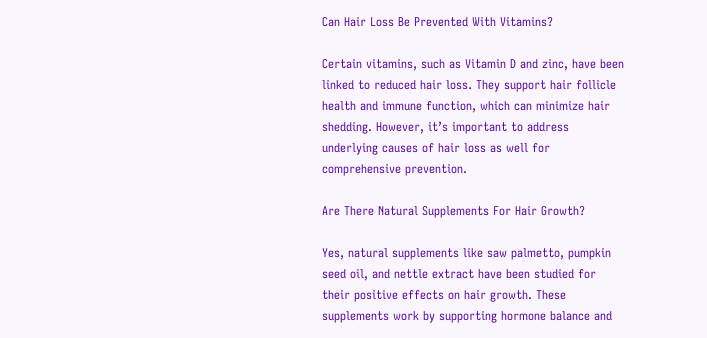Can Hair Loss Be Prevented With Vitamins?

Certain vitamins, such as Vitamin D and zinc, have been linked to reduced hair loss. They support hair follicle health and immune function, which can minimize hair shedding. However, it’s important to address underlying causes of hair loss as well for comprehensive prevention.

Are There Natural Supplements For Hair Growth?

Yes, natural supplements like saw palmetto, pumpkin seed oil, and nettle extract have been studied for their positive effects on hair growth. These supplements work by supporting hormone balance and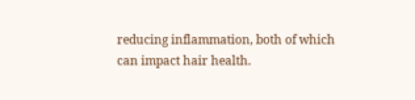reducing inflammation, both of which can impact hair health.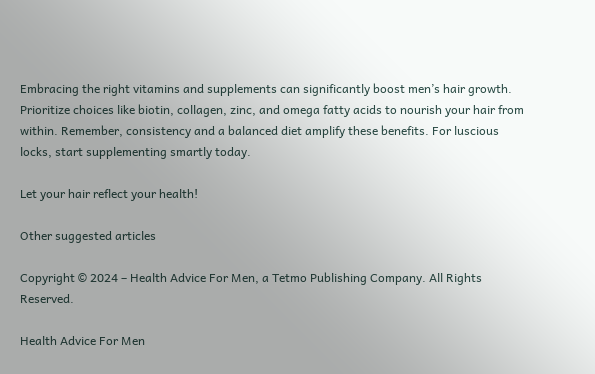Embracing the right vitamins and supplements can significantly boost men’s hair growth. Prioritize choices like biotin, collagen, zinc, and omega fatty acids to nourish your hair from within. Remember, consistency and a balanced diet amplify these benefits. For luscious locks, start supplementing smartly today.

Let your hair reflect your health!

Other suggested articles

Copyright © 2024 – Health Advice For Men, a Tetmo Publishing Company. All Rights Reserved.

Health Advice For Men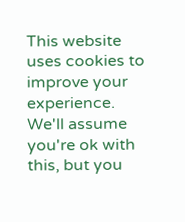This website uses cookies to improve your experience. We'll assume you're ok with this, but you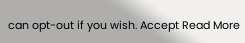can opt-out if you wish. Accept Read More